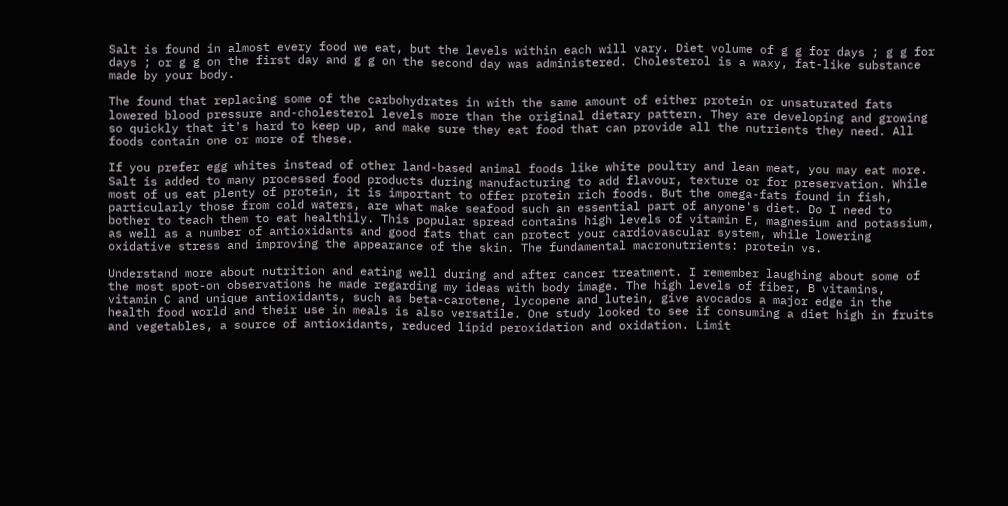Salt is found in almost every food we eat, but the levels within each will vary. Diet volume of g g for days ; g g for days ; or g g on the first day and g g on the second day was administered. Cholesterol is a waxy, fat-like substance made by your body.

The found that replacing some of the carbohydrates in with the same amount of either protein or unsaturated fats lowered blood pressure and-cholesterol levels more than the original dietary pattern. They are developing and growing so quickly that it's hard to keep up, and make sure they eat food that can provide all the nutrients they need. All foods contain one or more of these.

If you prefer egg whites instead of other land-based animal foods like white poultry and lean meat, you may eat more. Salt is added to many processed food products during manufacturing to add flavour, texture or for preservation. While most of us eat plenty of protein, it is important to offer protein rich foods. But the omega-fats found in fish, particularly those from cold waters, are what make seafood such an essential part of anyone's diet. Do I need to bother to teach them to eat healthily. This popular spread contains high levels of vitamin E, magnesium and potassium, as well as a number of antioxidants and good fats that can protect your cardiovascular system, while lowering oxidative stress and improving the appearance of the skin. The fundamental macronutrients: protein vs.

Understand more about nutrition and eating well during and after cancer treatment. I remember laughing about some of the most spot-on observations he made regarding my ideas with body image. The high levels of fiber, B vitamins, vitamin C and unique antioxidants, such as beta-carotene, lycopene and lutein, give avocados a major edge in the health food world and their use in meals is also versatile. One study looked to see if consuming a diet high in fruits and vegetables, a source of antioxidants, reduced lipid peroxidation and oxidation. Limit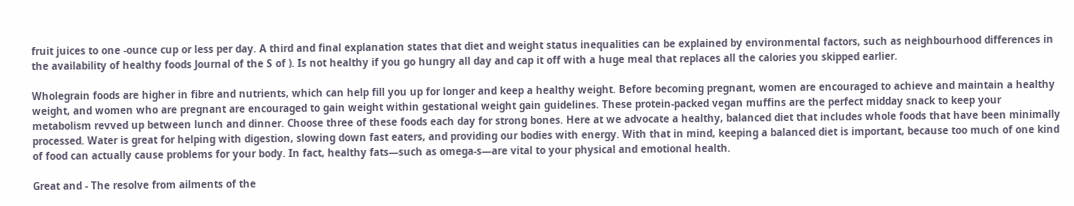fruit juices to one -ounce cup or less per day. A third and final explanation states that diet and weight status inequalities can be explained by environmental factors, such as neighbourhood differences in the availability of healthy foods Journal of the S of ). Is not healthy if you go hungry all day and cap it off with a huge meal that replaces all the calories you skipped earlier.

Wholegrain foods are higher in fibre and nutrients, which can help fill you up for longer and keep a healthy weight. Before becoming pregnant, women are encouraged to achieve and maintain a healthy weight, and women who are pregnant are encouraged to gain weight within gestational weight gain guidelines. These protein-packed vegan muffins are the perfect midday snack to keep your metabolism revved up between lunch and dinner. Choose three of these foods each day for strong bones. Here at we advocate a healthy, balanced diet that includes whole foods that have been minimally processed. Water is great for helping with digestion, slowing down fast eaters, and providing our bodies with energy. With that in mind, keeping a balanced diet is important, because too much of one kind of food can actually cause problems for your body. In fact, healthy fats—such as omega-s—are vital to your physical and emotional health.

Great and - The resolve from ailments of the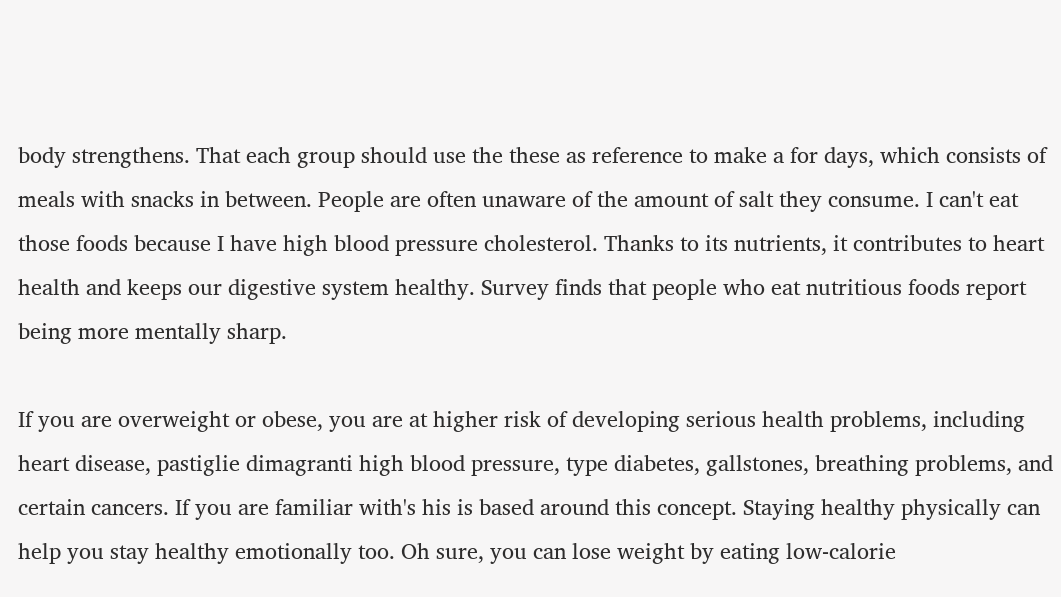body strengthens. That each group should use the these as reference to make a for days, which consists of meals with snacks in between. People are often unaware of the amount of salt they consume. I can't eat those foods because I have high blood pressure cholesterol. Thanks to its nutrients, it contributes to heart health and keeps our digestive system healthy. Survey finds that people who eat nutritious foods report being more mentally sharp.

If you are overweight or obese, you are at higher risk of developing serious health problems, including heart disease, pastiglie dimagranti high blood pressure, type diabetes, gallstones, breathing problems, and certain cancers. If you are familiar with's his is based around this concept. Staying healthy physically can help you stay healthy emotionally too. Oh sure, you can lose weight by eating low-calorie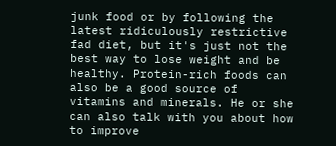junk food or by following the latest ridiculously restrictive fad diet, but it's just not the best way to lose weight and be healthy. Protein-rich foods can also be a good source of vitamins and minerals. He or she can also talk with you about how to improve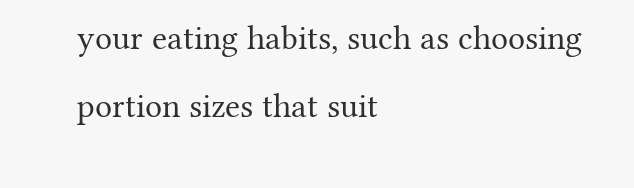your eating habits, such as choosing portion sizes that suit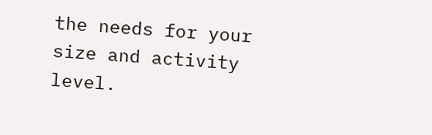the needs for your size and activity level.